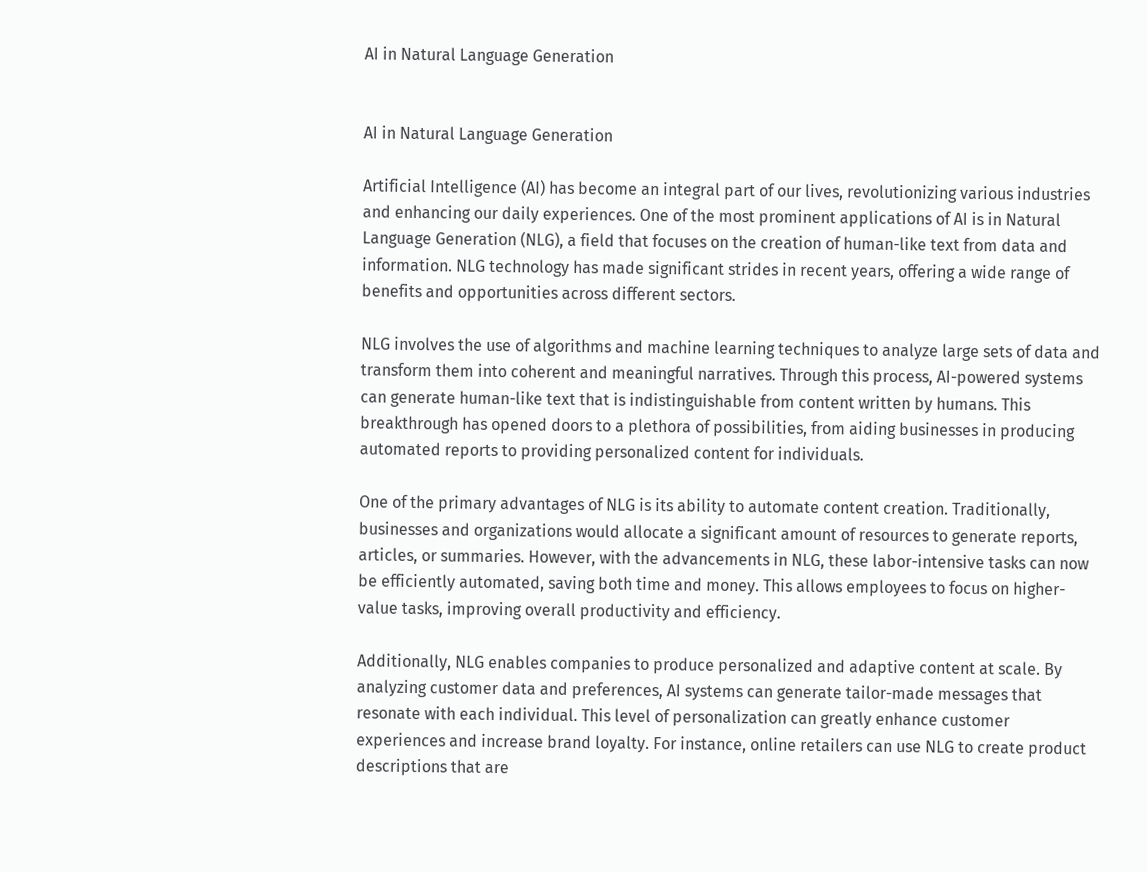AI in Natural Language Generation


AI in Natural Language Generation

Artificial Intelligence (AI) has become an integral part of our lives, revolutionizing various industries and enhancing our daily experiences. One of the most prominent applications of AI is in Natural Language Generation (NLG), a field that focuses on the creation of human-like text from data and information. NLG technology has made significant strides in recent years, offering a wide range of benefits and opportunities across different sectors.

NLG involves the use of algorithms and machine learning techniques to analyze large sets of data and transform them into coherent and meaningful narratives. Through this process, AI-powered systems can generate human-like text that is indistinguishable from content written by humans. This breakthrough has opened doors to a plethora of possibilities, from aiding businesses in producing automated reports to providing personalized content for individuals.

One of the primary advantages of NLG is its ability to automate content creation. Traditionally, businesses and organizations would allocate a significant amount of resources to generate reports, articles, or summaries. However, with the advancements in NLG, these labor-intensive tasks can now be efficiently automated, saving both time and money. This allows employees to focus on higher-value tasks, improving overall productivity and efficiency.

Additionally, NLG enables companies to produce personalized and adaptive content at scale. By analyzing customer data and preferences, AI systems can generate tailor-made messages that resonate with each individual. This level of personalization can greatly enhance customer experiences and increase brand loyalty. For instance, online retailers can use NLG to create product descriptions that are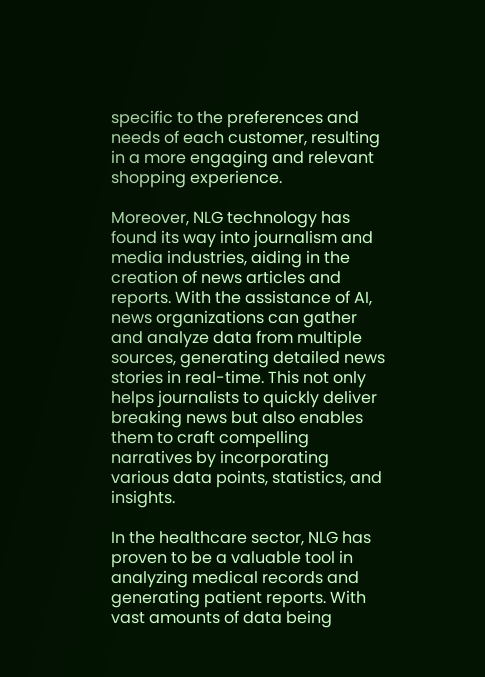specific to the preferences and needs of each customer, resulting in a more engaging and relevant shopping experience.

Moreover, NLG technology has found its way into journalism and media industries, aiding in the creation of news articles and reports. With the assistance of AI, news organizations can gather and analyze data from multiple sources, generating detailed news stories in real-time. This not only helps journalists to quickly deliver breaking news but also enables them to craft compelling narratives by incorporating various data points, statistics, and insights.

In the healthcare sector, NLG has proven to be a valuable tool in analyzing medical records and generating patient reports. With vast amounts of data being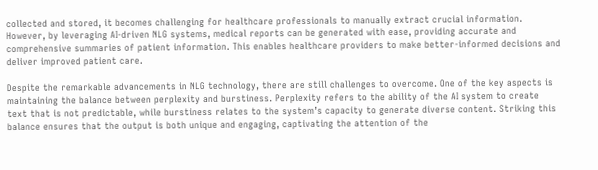collected and stored, it becomes challenging for healthcare professionals to manually extract crucial information. However, by leveraging AI-driven NLG systems, medical reports can be generated with ease, providing accurate and comprehensive summaries of patient information. This enables healthcare providers to make better-informed decisions and deliver improved patient care.

Despite the remarkable advancements in NLG technology, there are still challenges to overcome. One of the key aspects is maintaining the balance between perplexity and burstiness. Perplexity refers to the ability of the AI system to create text that is not predictable, while burstiness relates to the system’s capacity to generate diverse content. Striking this balance ensures that the output is both unique and engaging, captivating the attention of the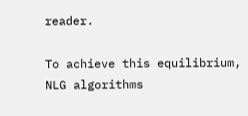reader.

To achieve this equilibrium, NLG algorithms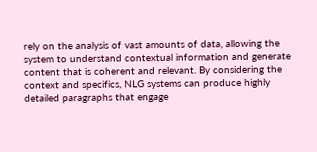rely on the analysis of vast amounts of data, allowing the system to understand contextual information and generate content that is coherent and relevant. By considering the context and specifics, NLG systems can produce highly detailed paragraphs that engage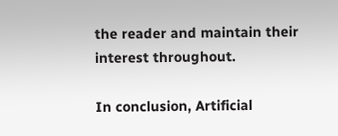the reader and maintain their interest throughout.

In conclusion, Artificial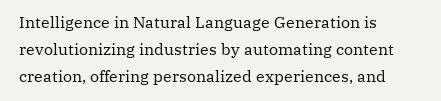Intelligence in Natural Language Generation is revolutionizing industries by automating content creation, offering personalized experiences, and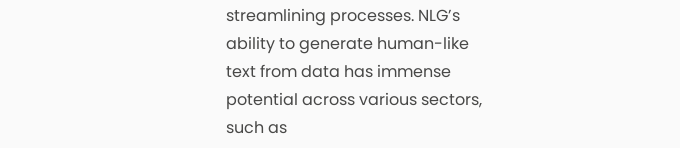streamlining processes. NLG’s ability to generate human-like text from data has immense potential across various sectors, such as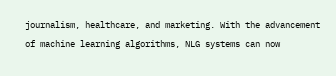journalism, healthcare, and marketing. With the advancement of machine learning algorithms, NLG systems can now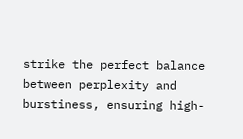strike the perfect balance between perplexity and burstiness, ensuring high-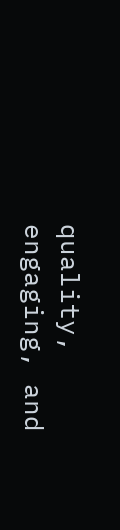quality, engaging, and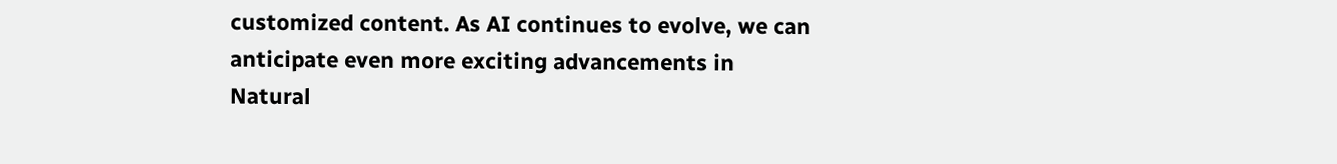customized content. As AI continues to evolve, we can anticipate even more exciting advancements in Natural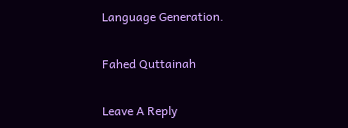Language Generation.

Fahed Quttainah

Leave A Reply